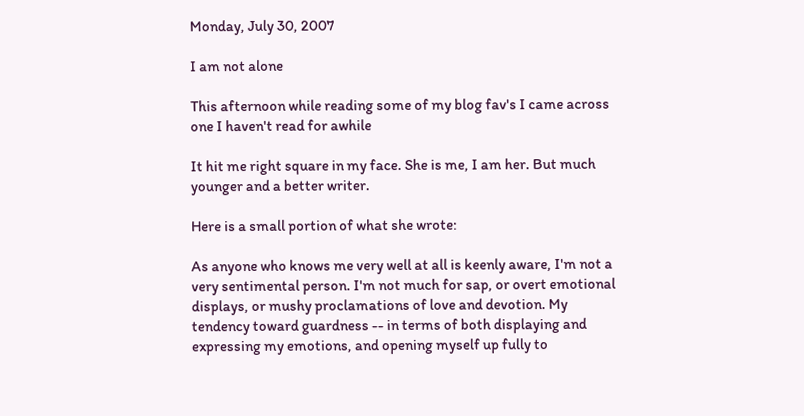Monday, July 30, 2007

I am not alone

This afternoon while reading some of my blog fav's I came across one I haven't read for awhile

It hit me right square in my face. She is me, I am her. But much younger and a better writer.

Here is a small portion of what she wrote:

As anyone who knows me very well at all is keenly aware, I'm not a very sentimental person. I'm not much for sap, or overt emotional displays, or mushy proclamations of love and devotion. My tendency toward guardness -- in terms of both displaying and expressing my emotions, and opening myself up fully to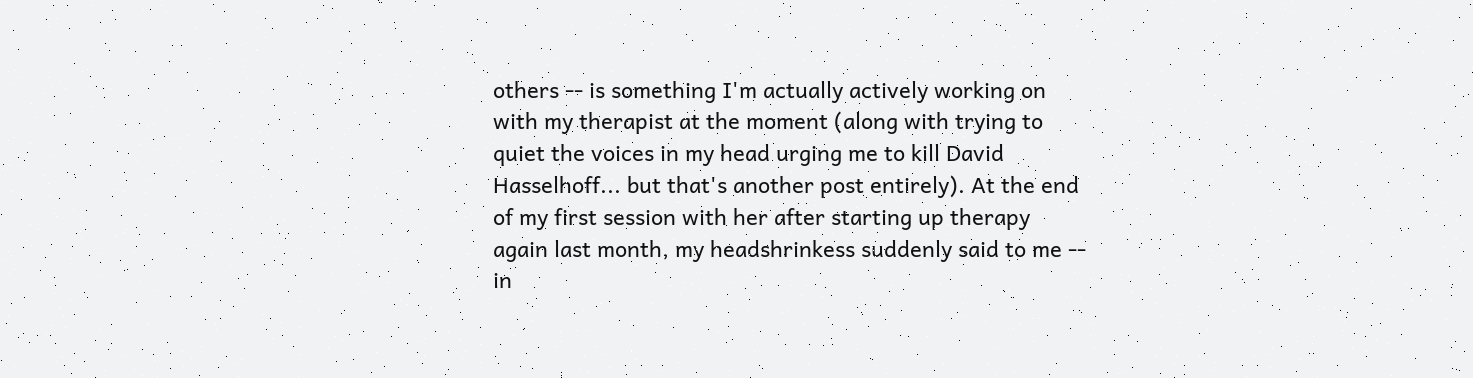others -- is something I'm actually actively working on with my therapist at the moment (along with trying to quiet the voices in my head urging me to kill David Hasselhoff... but that's another post entirely). At the end of my first session with her after starting up therapy again last month, my headshrinkess suddenly said to me -- in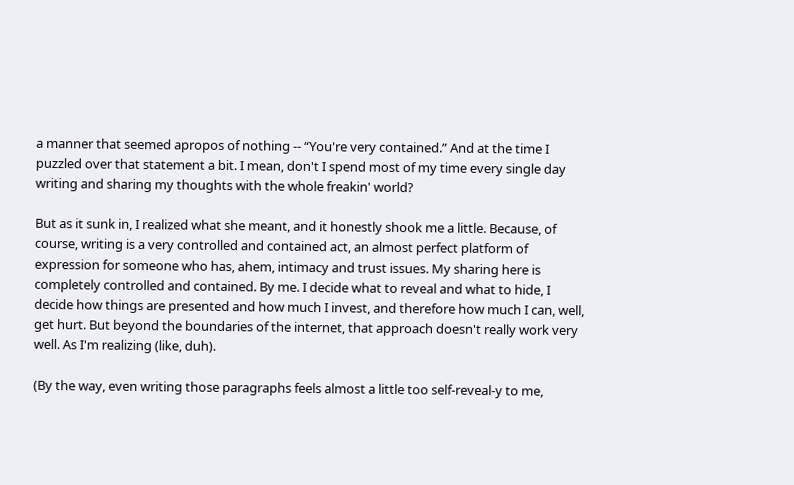a manner that seemed apropos of nothing -- “You're very contained.” And at the time I puzzled over that statement a bit. I mean, don't I spend most of my time every single day writing and sharing my thoughts with the whole freakin' world?

But as it sunk in, I realized what she meant, and it honestly shook me a little. Because, of course, writing is a very controlled and contained act, an almost perfect platform of expression for someone who has, ahem, intimacy and trust issues. My sharing here is completely controlled and contained. By me. I decide what to reveal and what to hide, I decide how things are presented and how much I invest, and therefore how much I can, well, get hurt. But beyond the boundaries of the internet, that approach doesn't really work very well. As I'm realizing (like, duh).

(By the way, even writing those paragraphs feels almost a little too self-reveal-y to me,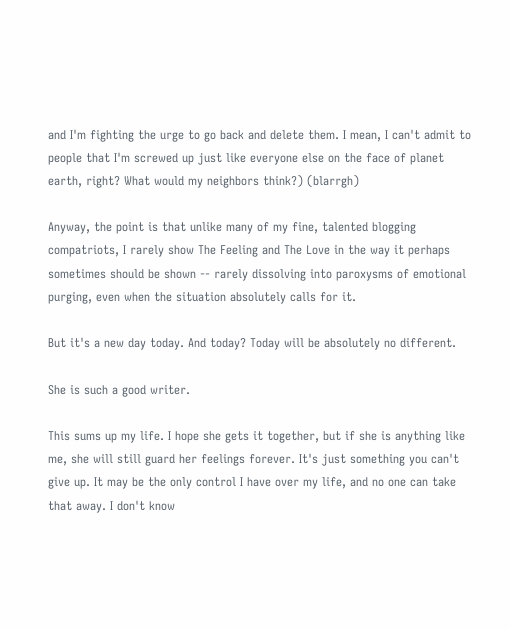and I'm fighting the urge to go back and delete them. I mean, I can't admit to people that I'm screwed up just like everyone else on the face of planet earth, right? What would my neighbors think?) (blarrgh)

Anyway, the point is that unlike many of my fine, talented blogging compatriots, I rarely show The Feeling and The Love in the way it perhaps sometimes should be shown -- rarely dissolving into paroxysms of emotional purging, even when the situation absolutely calls for it.

But it's a new day today. And today? Today will be absolutely no different.

She is such a good writer.

This sums up my life. I hope she gets it together, but if she is anything like me, she will still guard her feelings forever. It's just something you can't give up. It may be the only control I have over my life, and no one can take that away. I don't know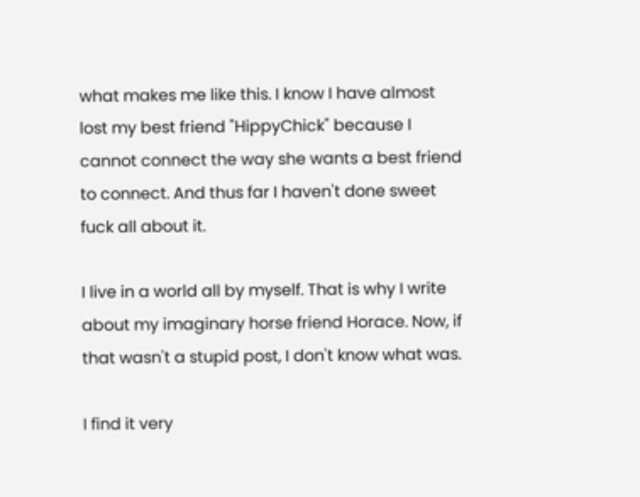what makes me like this. I know I have almost lost my best friend "HippyChick" because I cannot connect the way she wants a best friend to connect. And thus far I haven't done sweet fuck all about it.

I live in a world all by myself. That is why I write about my imaginary horse friend Horace. Now, if that wasn't a stupid post, I don't know what was.

I find it very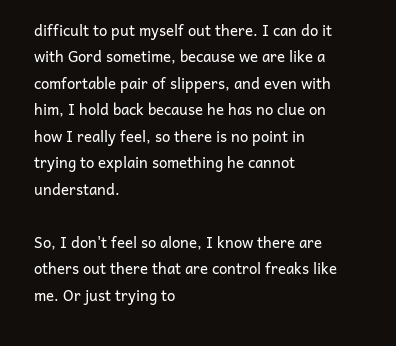difficult to put myself out there. I can do it with Gord sometime, because we are like a comfortable pair of slippers, and even with him, I hold back because he has no clue on how I really feel, so there is no point in trying to explain something he cannot understand.

So, I don't feel so alone, I know there are others out there that are control freaks like me. Or just trying to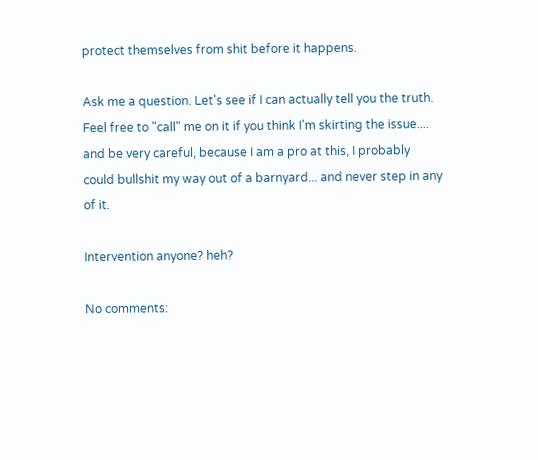protect themselves from shit before it happens.

Ask me a question. Let's see if I can actually tell you the truth. Feel free to "call" me on it if you think I'm skirting the issue.... and be very careful, because I am a pro at this, I probably could bullshit my way out of a barnyard... and never step in any of it.

Intervention anyone? heh?

No comments: